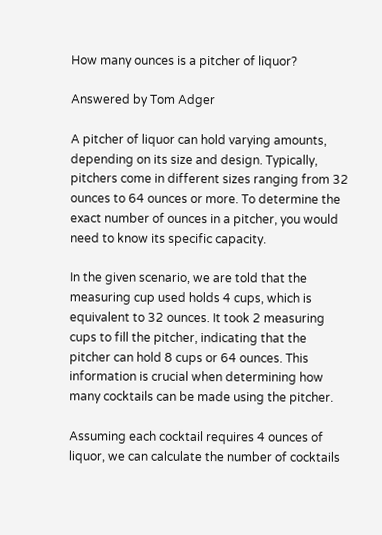How many ounces is a pitcher of liquor?

Answered by Tom Adger

A pitcher of liquor can hold varying amounts, depending on its size and design. Typically, pitchers come in different sizes ranging from 32 ounces to 64 ounces or more. To determine the exact number of ounces in a pitcher, you would need to know its specific capacity.

In the given scenario, we are told that the measuring cup used holds 4 cups, which is equivalent to 32 ounces. It took 2 measuring cups to fill the pitcher, indicating that the pitcher can hold 8 cups or 64 ounces. This information is crucial when determining how many cocktails can be made using the pitcher.

Assuming each cocktail requires 4 ounces of liquor, we can calculate the number of cocktails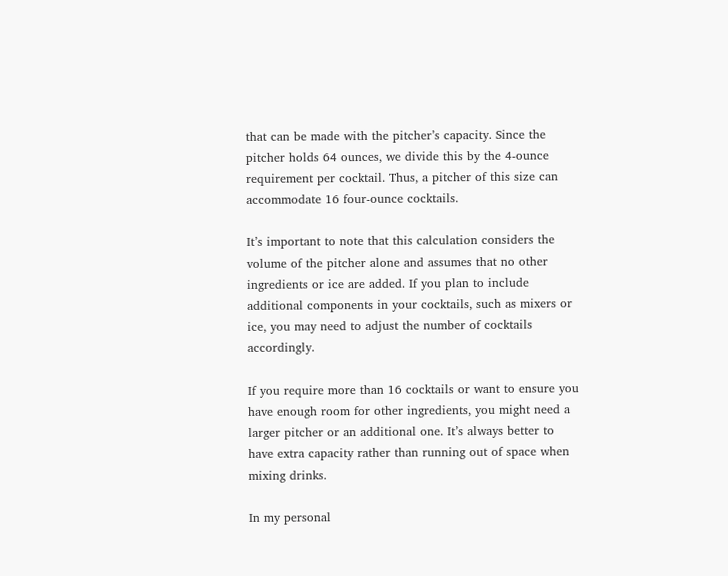that can be made with the pitcher’s capacity. Since the pitcher holds 64 ounces, we divide this by the 4-ounce requirement per cocktail. Thus, a pitcher of this size can accommodate 16 four-ounce cocktails.

It’s important to note that this calculation considers the volume of the pitcher alone and assumes that no other ingredients or ice are added. If you plan to include additional components in your cocktails, such as mixers or ice, you may need to adjust the number of cocktails accordingly.

If you require more than 16 cocktails or want to ensure you have enough room for other ingredients, you might need a larger pitcher or an additional one. It’s always better to have extra capacity rather than running out of space when mixing drinks.

In my personal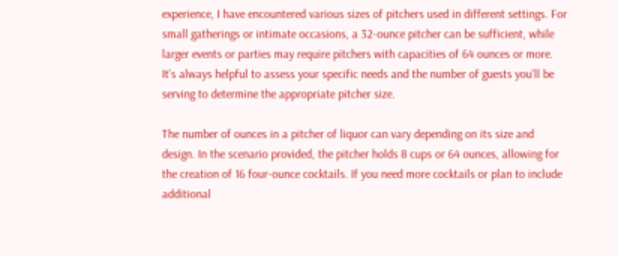experience, I have encountered various sizes of pitchers used in different settings. For small gatherings or intimate occasions, a 32-ounce pitcher can be sufficient, while larger events or parties may require pitchers with capacities of 64 ounces or more. It’s always helpful to assess your specific needs and the number of guests you’ll be serving to determine the appropriate pitcher size.

The number of ounces in a pitcher of liquor can vary depending on its size and design. In the scenario provided, the pitcher holds 8 cups or 64 ounces, allowing for the creation of 16 four-ounce cocktails. If you need more cocktails or plan to include additional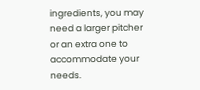ingredients, you may need a larger pitcher or an extra one to accommodate your needs.